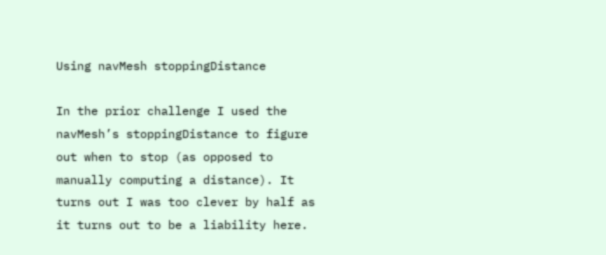Using navMesh stoppingDistance

In the prior challenge I used the navMesh’s stoppingDistance to figure out when to stop (as opposed to manually computing a distance). It turns out I was too clever by half as it turns out to be a liability here.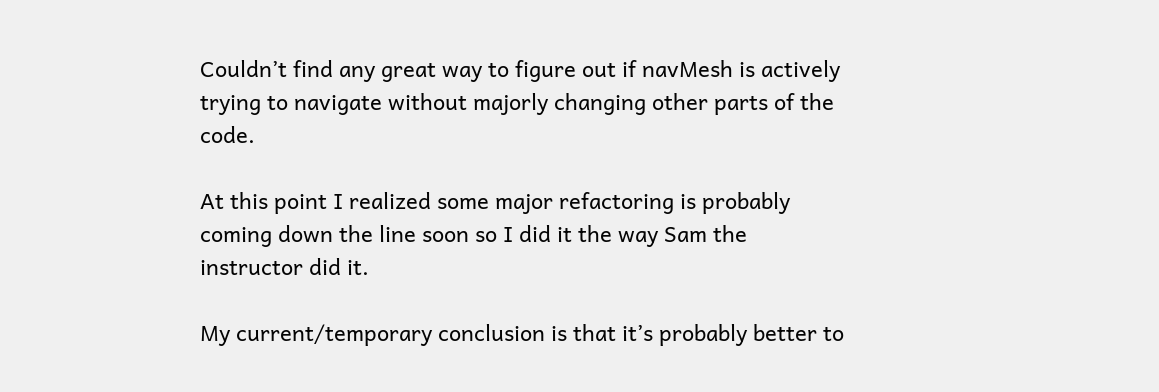Couldn’t find any great way to figure out if navMesh is actively trying to navigate without majorly changing other parts of the code.

At this point I realized some major refactoring is probably coming down the line soon so I did it the way Sam the instructor did it.

My current/temporary conclusion is that it’s probably better to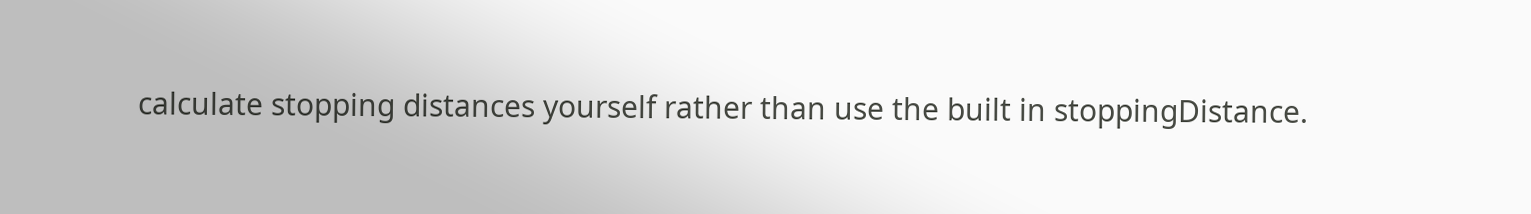calculate stopping distances yourself rather than use the built in stoppingDistance.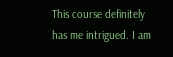This course definitely has me intrigued. I am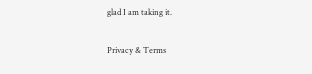glad I am taking it.

Privacy & Terms